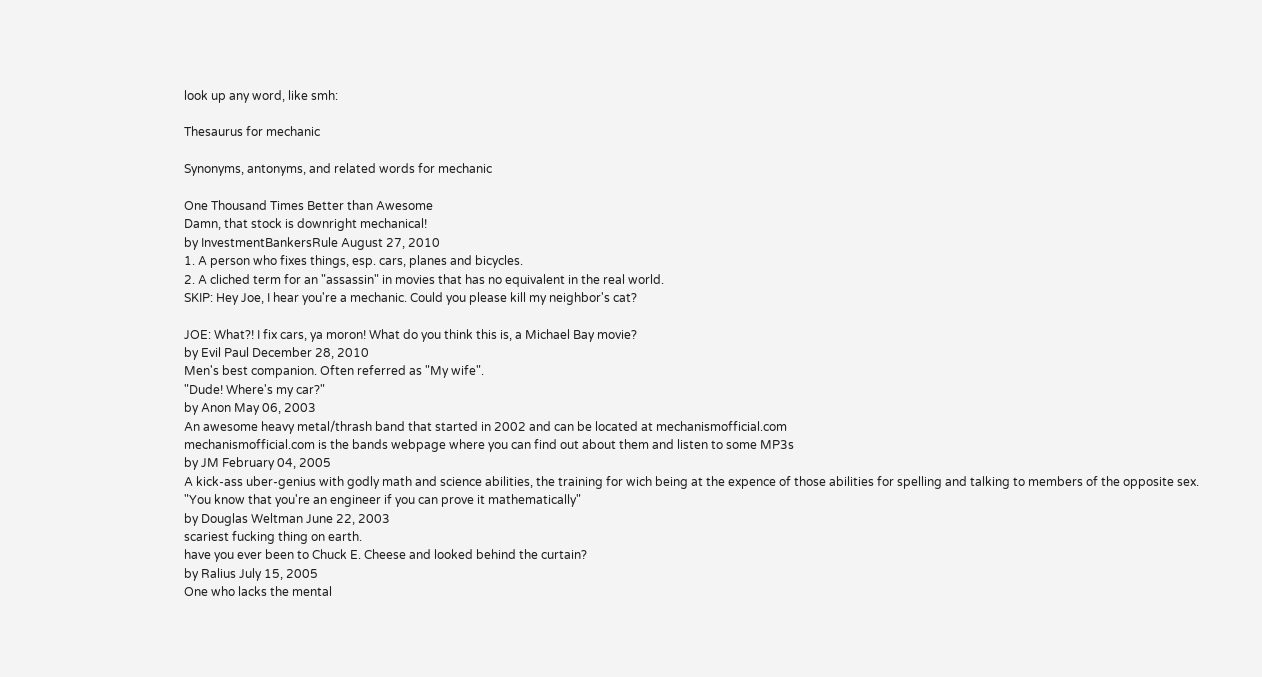look up any word, like smh:

Thesaurus for mechanic

Synonyms, antonyms, and related words for mechanic

One Thousand Times Better than Awesome
Damn, that stock is downright mechanical!
by InvestmentBankersRule August 27, 2010
1. A person who fixes things, esp. cars, planes and bicycles.
2. A cliched term for an "assassin" in movies that has no equivalent in the real world.
SKIP: Hey Joe, I hear you're a mechanic. Could you please kill my neighbor's cat?

JOE: What?! I fix cars, ya moron! What do you think this is, a Michael Bay movie?
by Evil Paul December 28, 2010
Men's best companion. Often referred as "My wife".
"Dude! Where's my car?"
by Anon May 06, 2003
An awesome heavy metal/thrash band that started in 2002 and can be located at mechanismofficial.com
mechanismofficial.com is the bands webpage where you can find out about them and listen to some MP3s
by JM February 04, 2005
A kick-ass uber-genius with godly math and science abilities, the training for wich being at the expence of those abilities for spelling and talking to members of the opposite sex.
"You know that you're an engineer if you can prove it mathematically"
by Douglas Weltman June 22, 2003
scariest fucking thing on earth.
have you ever been to Chuck E. Cheese and looked behind the curtain?
by Ralius July 15, 2005
One who lacks the mental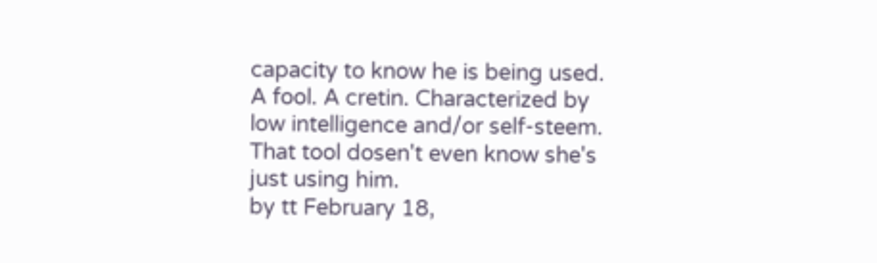capacity to know he is being used. A fool. A cretin. Characterized by low intelligence and/or self-steem.
That tool dosen't even know she's just using him.
by tt February 18,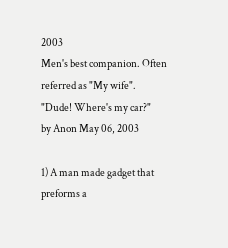2003
Men's best companion. Often referred as "My wife".
"Dude! Where's my car?"
by Anon May 06, 2003

1) A man made gadget that preforms a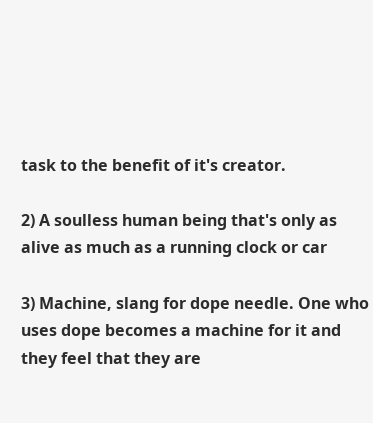task to the benefit of it's creator.

2) A soulless human being that's only as alive as much as a running clock or car

3) Machine, slang for dope needle. One who uses dope becomes a machine for it and they feel that they are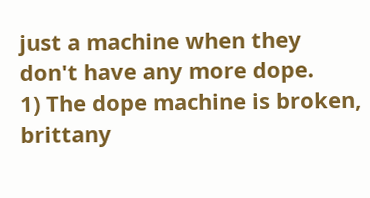just a machine when they don't have any more dope.
1) The dope machine is broken, brittany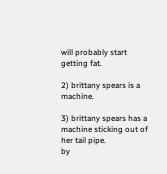will probably start getting fat.

2) brittany spears is a machine.

3) brittany spears has a machine sticking out of her tail pipe.
by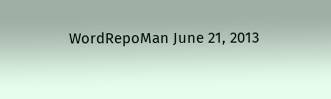WordRepoMan June 21, 2013